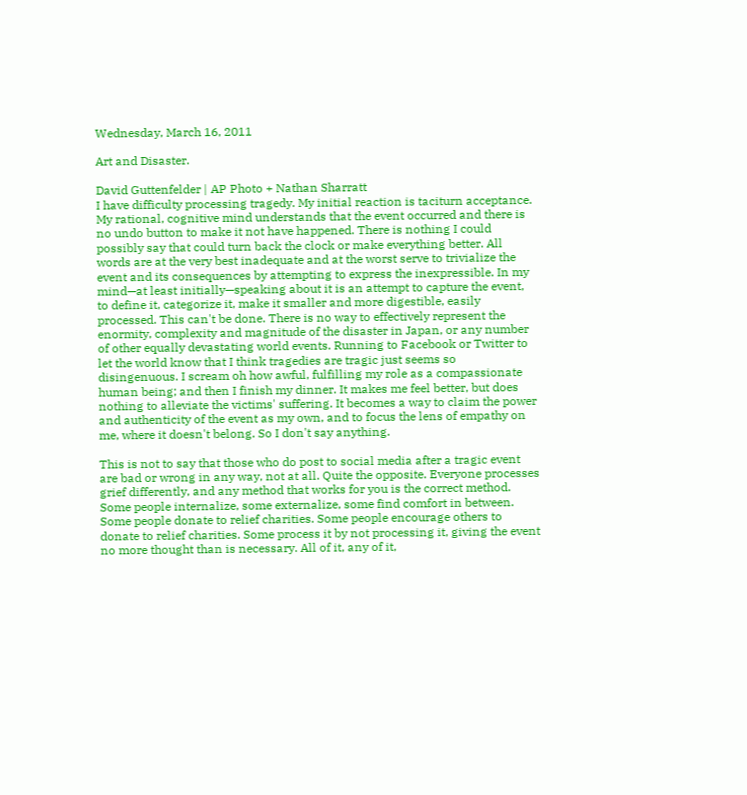Wednesday, March 16, 2011

Art and Disaster.

David Guttenfelder | AP Photo + Nathan Sharratt
I have difficulty processing tragedy. My initial reaction is taciturn acceptance. My rational, cognitive mind understands that the event occurred and there is no undo button to make it not have happened. There is nothing I could possibly say that could turn back the clock or make everything better. All words are at the very best inadequate and at the worst serve to trivialize the event and its consequences by attempting to express the inexpressible. In my mind—at least initially—speaking about it is an attempt to capture the event, to define it, categorize it, make it smaller and more digestible, easily processed. This can't be done. There is no way to effectively represent the enormity, complexity and magnitude of the disaster in Japan, or any number of other equally devastating world events. Running to Facebook or Twitter to let the world know that I think tragedies are tragic just seems so disingenuous. I scream oh how awful, fulfilling my role as a compassionate human being; and then I finish my dinner. It makes me feel better, but does nothing to alleviate the victims' suffering. It becomes a way to claim the power and authenticity of the event as my own, and to focus the lens of empathy on me, where it doesn't belong. So I don't say anything.

This is not to say that those who do post to social media after a tragic event are bad or wrong in any way, not at all. Quite the opposite. Everyone processes grief differently, and any method that works for you is the correct method. Some people internalize, some externalize, some find comfort in between. Some people donate to relief charities. Some people encourage others to donate to relief charities. Some process it by not processing it, giving the event no more thought than is necessary. All of it, any of it,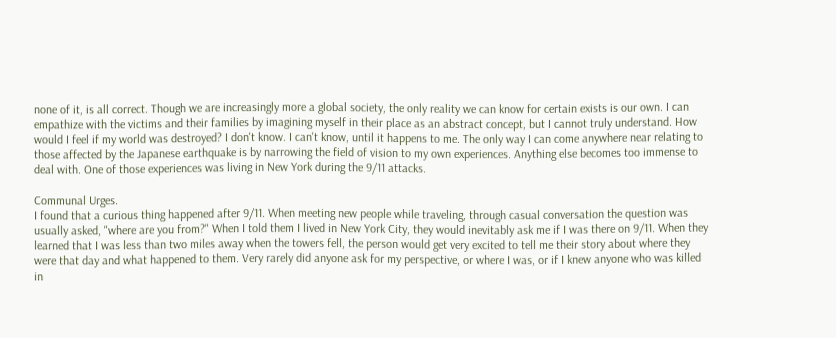none of it, is all correct. Though we are increasingly more a global society, the only reality we can know for certain exists is our own. I can empathize with the victims and their families by imagining myself in their place as an abstract concept, but I cannot truly understand. How would I feel if my world was destroyed? I don't know. I can't know, until it happens to me. The only way I can come anywhere near relating to those affected by the Japanese earthquake is by narrowing the field of vision to my own experiences. Anything else becomes too immense to deal with. One of those experiences was living in New York during the 9/11 attacks.

Communal Urges.
I found that a curious thing happened after 9/11. When meeting new people while traveling, through casual conversation the question was usually asked, "where are you from?" When I told them I lived in New York City, they would inevitably ask me if I was there on 9/11. When they learned that I was less than two miles away when the towers fell, the person would get very excited to tell me their story about where they were that day and what happened to them. Very rarely did anyone ask for my perspective, or where I was, or if I knew anyone who was killed in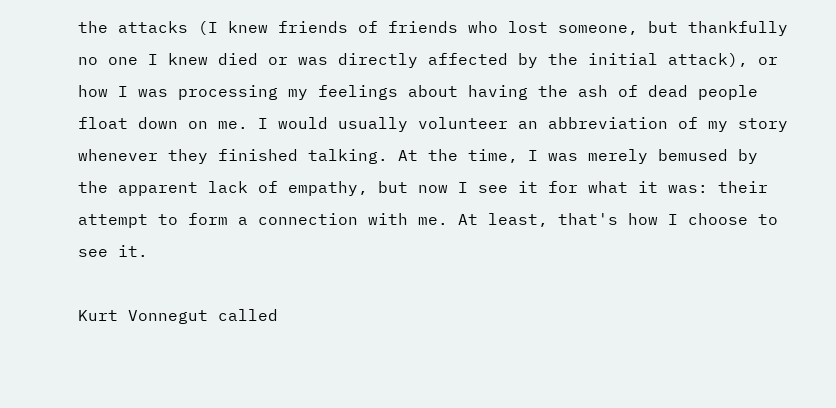the attacks (I knew friends of friends who lost someone, but thankfully no one I knew died or was directly affected by the initial attack), or how I was processing my feelings about having the ash of dead people float down on me. I would usually volunteer an abbreviation of my story whenever they finished talking. At the time, I was merely bemused by the apparent lack of empathy, but now I see it for what it was: their attempt to form a connection with me. At least, that's how I choose to see it.

Kurt Vonnegut called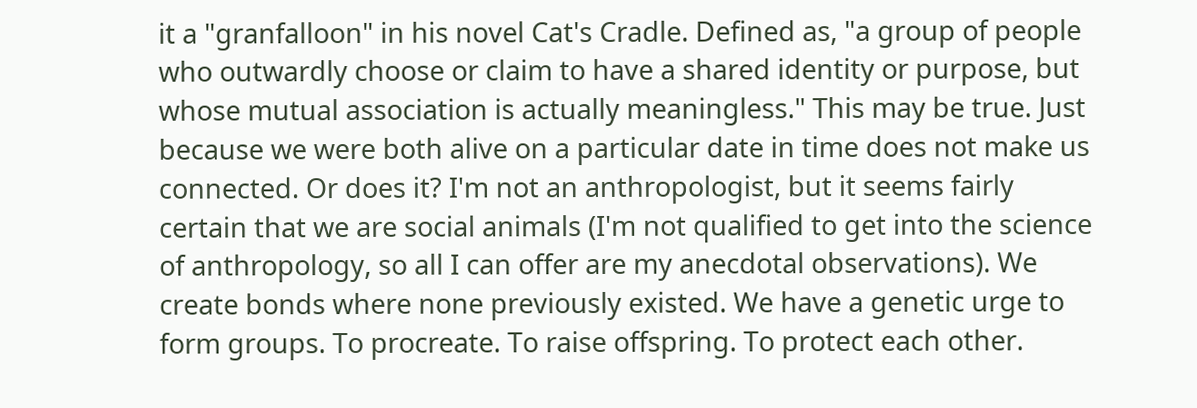it a "granfalloon" in his novel Cat's Cradle. Defined as, "a group of people who outwardly choose or claim to have a shared identity or purpose, but whose mutual association is actually meaningless." This may be true. Just because we were both alive on a particular date in time does not make us connected. Or does it? I'm not an anthropologist, but it seems fairly certain that we are social animals (I'm not qualified to get into the science of anthropology, so all I can offer are my anecdotal observations). We create bonds where none previously existed. We have a genetic urge to form groups. To procreate. To raise offspring. To protect each other.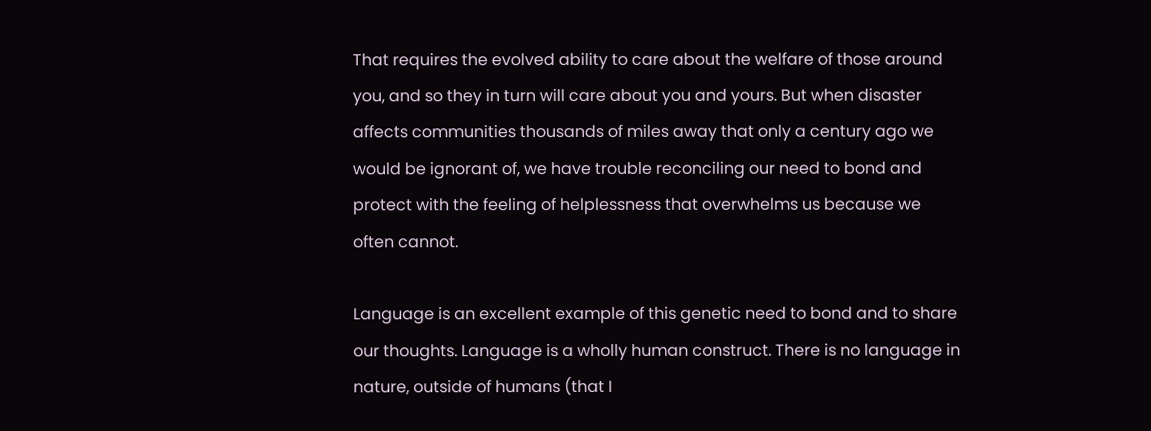That requires the evolved ability to care about the welfare of those around you, and so they in turn will care about you and yours. But when disaster affects communities thousands of miles away that only a century ago we would be ignorant of, we have trouble reconciling our need to bond and protect with the feeling of helplessness that overwhelms us because we often cannot.

Language is an excellent example of this genetic need to bond and to share our thoughts. Language is a wholly human construct. There is no language in nature, outside of humans (that I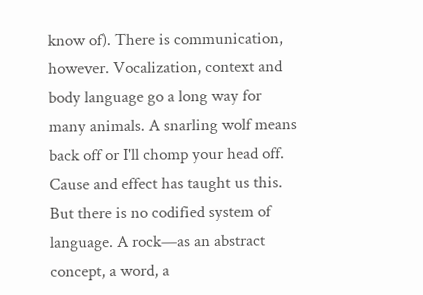know of). There is communication, however. Vocalization, context and body language go a long way for many animals. A snarling wolf means back off or I'll chomp your head off. Cause and effect has taught us this. But there is no codified system of language. A rock—as an abstract concept, a word, a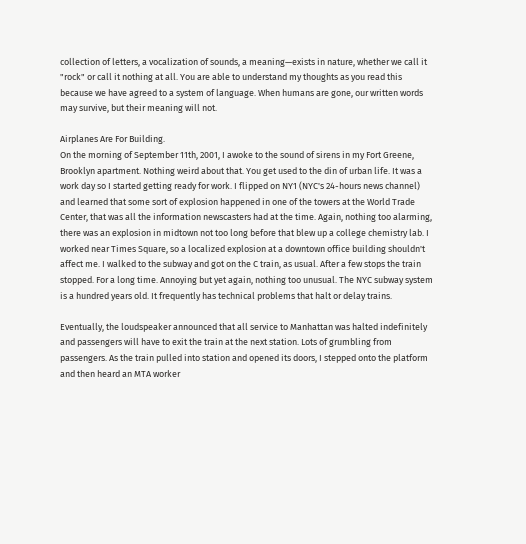collection of letters, a vocalization of sounds, a meaning—exists in nature, whether we call it "rock" or call it nothing at all. You are able to understand my thoughts as you read this because we have agreed to a system of language. When humans are gone, our written words may survive, but their meaning will not.

Airplanes Are For Building.
On the morning of September 11th, 2001, I awoke to the sound of sirens in my Fort Greene, Brooklyn apartment. Nothing weird about that. You get used to the din of urban life. It was a work day so I started getting ready for work. I flipped on NY1 (NYC's 24-hours news channel) and learned that some sort of explosion happened in one of the towers at the World Trade Center, that was all the information newscasters had at the time. Again, nothing too alarming, there was an explosion in midtown not too long before that blew up a college chemistry lab. I worked near Times Square, so a localized explosion at a downtown office building shouldn't affect me. I walked to the subway and got on the C train, as usual. After a few stops the train stopped. For a long time. Annoying but yet again, nothing too unusual. The NYC subway system is a hundred years old. It frequently has technical problems that halt or delay trains.

Eventually, the loudspeaker announced that all service to Manhattan was halted indefinitely and passengers will have to exit the train at the next station. Lots of grumbling from passengers. As the train pulled into station and opened its doors, I stepped onto the platform and then heard an MTA worker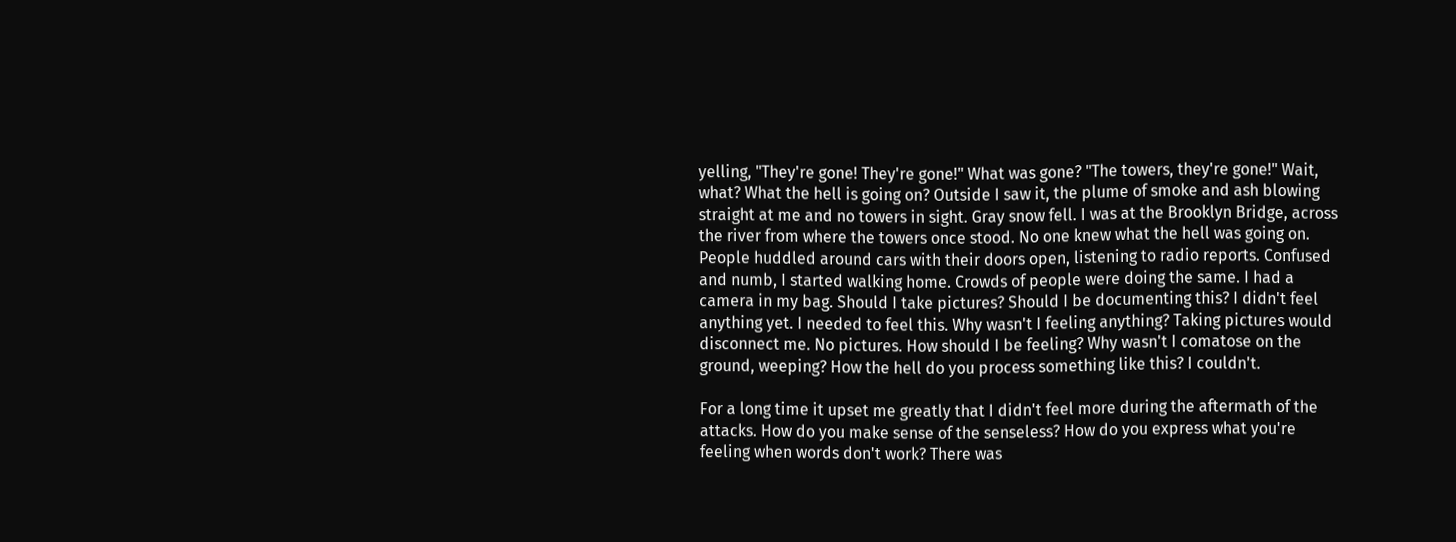yelling, "They're gone! They're gone!" What was gone? "The towers, they're gone!" Wait, what? What the hell is going on? Outside I saw it, the plume of smoke and ash blowing straight at me and no towers in sight. Gray snow fell. I was at the Brooklyn Bridge, across the river from where the towers once stood. No one knew what the hell was going on. People huddled around cars with their doors open, listening to radio reports. Confused and numb, I started walking home. Crowds of people were doing the same. I had a camera in my bag. Should I take pictures? Should I be documenting this? I didn't feel anything yet. I needed to feel this. Why wasn't I feeling anything? Taking pictures would disconnect me. No pictures. How should I be feeling? Why wasn't I comatose on the ground, weeping? How the hell do you process something like this? I couldn't.

For a long time it upset me greatly that I didn't feel more during the aftermath of the attacks. How do you make sense of the senseless? How do you express what you're feeling when words don't work? There was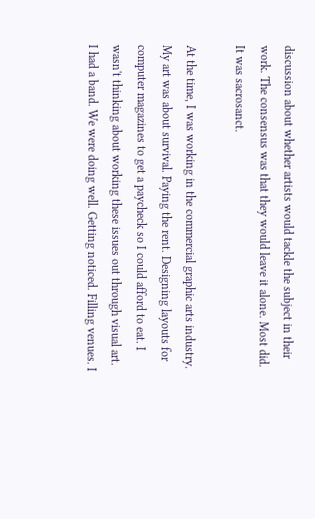discussion about whether artists would tackle the subject in their work. The consensus was that they would leave it alone. Most did. It was sacrosanct.

At the time, I was working in the commercial graphic arts industry. My art was about survival. Paying the rent. Designing layouts for computer magazines to get a paycheck so I could afford to eat. I wasn't thinking about working these issues out through visual art. I had a band. We were doing well. Getting noticed. Filling venues. I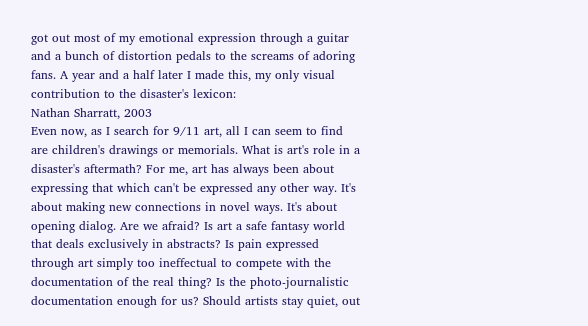got out most of my emotional expression through a guitar and a bunch of distortion pedals to the screams of adoring fans. A year and a half later I made this, my only visual contribution to the disaster's lexicon:
Nathan Sharratt, 2003
Even now, as I search for 9/11 art, all I can seem to find are children's drawings or memorials. What is art's role in a disaster's aftermath? For me, art has always been about expressing that which can't be expressed any other way. It's about making new connections in novel ways. It's about opening dialog. Are we afraid? Is art a safe fantasy world that deals exclusively in abstracts? Is pain expressed through art simply too ineffectual to compete with the documentation of the real thing? Is the photo-journalistic documentation enough for us? Should artists stay quiet, out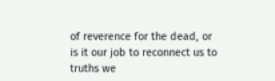of reverence for the dead, or is it our job to reconnect us to truths we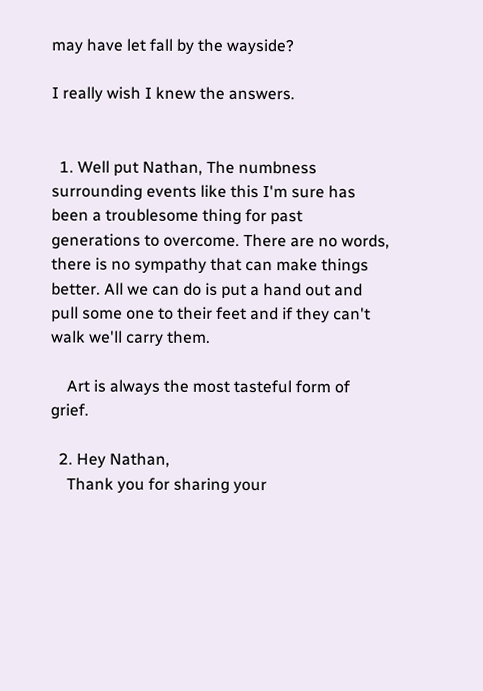may have let fall by the wayside?

I really wish I knew the answers.


  1. Well put Nathan, The numbness surrounding events like this I'm sure has been a troublesome thing for past generations to overcome. There are no words, there is no sympathy that can make things better. All we can do is put a hand out and pull some one to their feet and if they can't walk we'll carry them.

    Art is always the most tasteful form of grief.

  2. Hey Nathan,
    Thank you for sharing your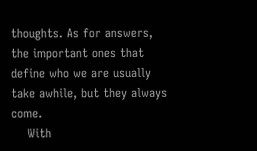thoughts. As for answers, the important ones that define who we are usually take awhile, but they always come.
    With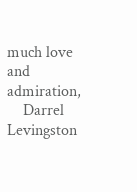much love and admiration,
    Darrel Levingston